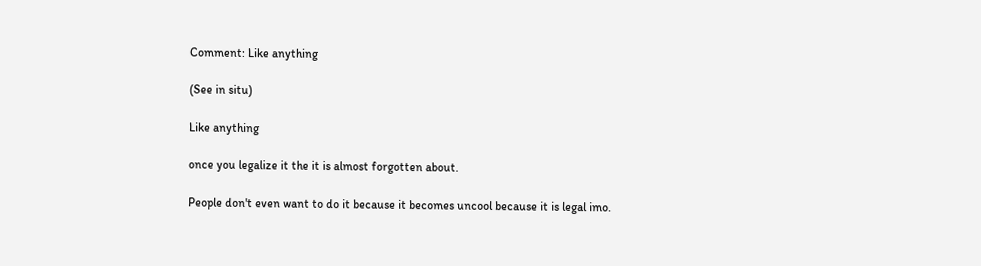Comment: Like anything

(See in situ)

Like anything

once you legalize it the it is almost forgotten about.

People don't even want to do it because it becomes uncool because it is legal imo.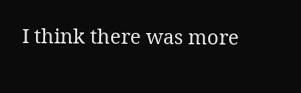I think there was more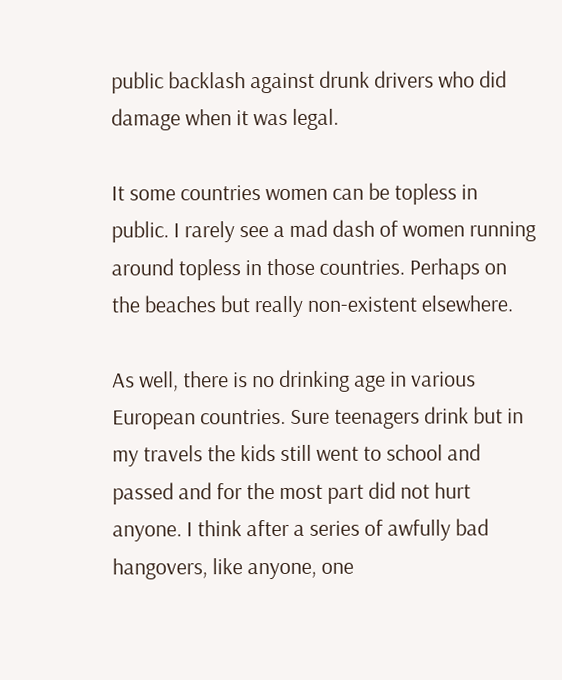public backlash against drunk drivers who did damage when it was legal.

It some countries women can be topless in public. I rarely see a mad dash of women running around topless in those countries. Perhaps on the beaches but really non-existent elsewhere.

As well, there is no drinking age in various European countries. Sure teenagers drink but in my travels the kids still went to school and passed and for the most part did not hurt anyone. I think after a series of awfully bad hangovers, like anyone, one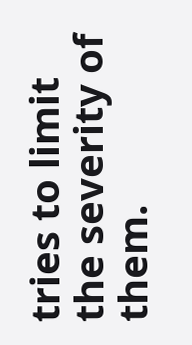tries to limit the severity of them.